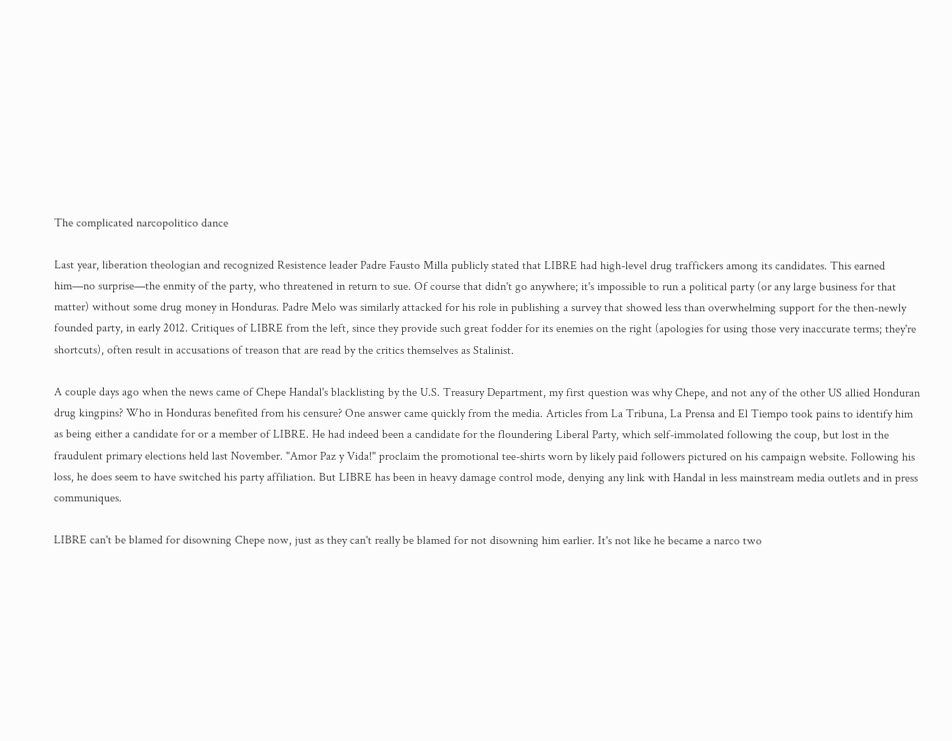The complicated narcopolitico dance

Last year, liberation theologian and recognized Resistence leader Padre Fausto Milla publicly stated that LIBRE had high-level drug traffickers among its candidates. This earned him—no surprise—the enmity of the party, who threatened in return to sue. Of course that didn't go anywhere; it's impossible to run a political party (or any large business for that matter) without some drug money in Honduras. Padre Melo was similarly attacked for his role in publishing a survey that showed less than overwhelming support for the then-newly founded party, in early 2012. Critiques of LIBRE from the left, since they provide such great fodder for its enemies on the right (apologies for using those very inaccurate terms; they're shortcuts), often result in accusations of treason that are read by the critics themselves as Stalinist.

A couple days ago when the news came of Chepe Handal's blacklisting by the U.S. Treasury Department, my first question was why Chepe, and not any of the other US allied Honduran drug kingpins? Who in Honduras benefited from his censure? One answer came quickly from the media. Articles from La Tribuna, La Prensa and El Tiempo took pains to identify him as being either a candidate for or a member of LIBRE. He had indeed been a candidate for the floundering Liberal Party, which self-immolated following the coup, but lost in the fraudulent primary elections held last November. "Amor Paz y Vida!" proclaim the promotional tee-shirts worn by likely paid followers pictured on his campaign website. Following his loss, he does seem to have switched his party affiliation. But LIBRE has been in heavy damage control mode, denying any link with Handal in less mainstream media outlets and in press communiques.

LIBRE can't be blamed for disowning Chepe now, just as they can't really be blamed for not disowning him earlier. It's not like he became a narco two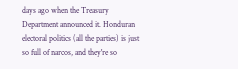days ago when the Treasury Department announced it. Honduran electoral politics (all the parties) is just so full of narcos, and they're so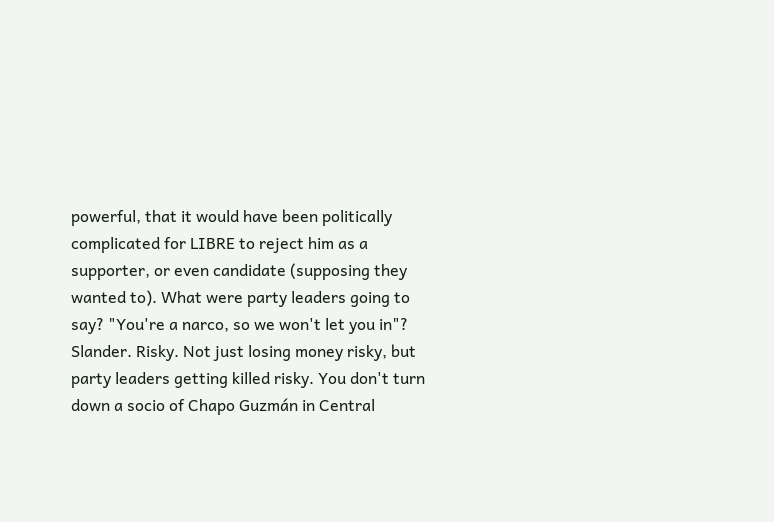powerful, that it would have been politically complicated for LIBRE to reject him as a supporter, or even candidate (supposing they wanted to). What were party leaders going to say? "You're a narco, so we won't let you in"? Slander. Risky. Not just losing money risky, but party leaders getting killed risky. You don't turn down a socio of Chapo Guzmán in Central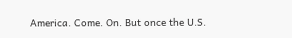America. Come. On. But once the U.S.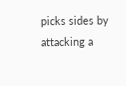picks sides by attacking a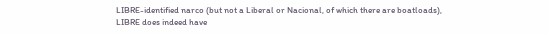LIBRE-identified narco (but not a Liberal or Nacional, of which there are boatloads), LIBRE does indeed have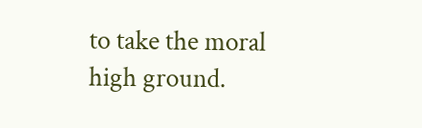to take the moral high ground.